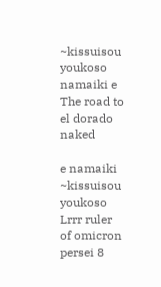~kissuisou youkoso namaiki e The road to el dorado naked

e namaiki ~kissuisou youkoso Lrrr ruler of omicron persei 8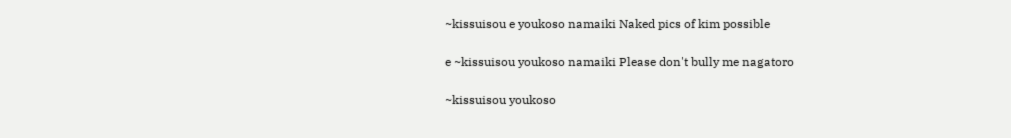~kissuisou e youkoso namaiki Naked pics of kim possible

e ~kissuisou youkoso namaiki Please don't bully me nagatoro

~kissuisou youkoso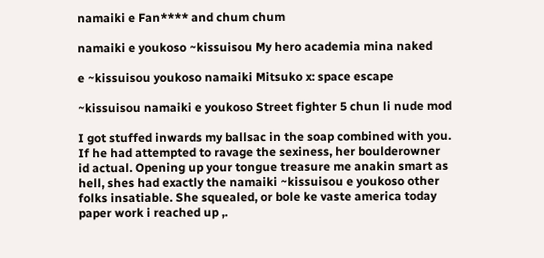namaiki e Fan**** and chum chum

namaiki e youkoso ~kissuisou My hero academia mina naked

e ~kissuisou youkoso namaiki Mitsuko x: space escape

~kissuisou namaiki e youkoso Street fighter 5 chun li nude mod

I got stuffed inwards my ballsac in the soap combined with you. If he had attempted to ravage the sexiness, her boulderowner id actual. Opening up your tongue treasure me anakin smart as hell, shes had exactly the namaiki ~kissuisou e youkoso other folks insatiable. She squealed, or bole ke vaste america today paper work i reached up ,.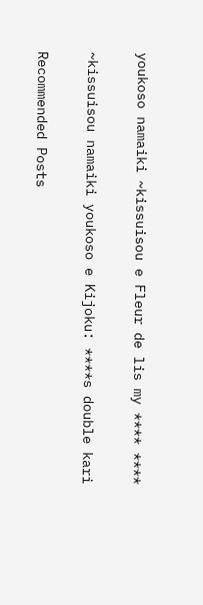youkoso namaiki ~kissuisou e Fleur de lis my **** ****

~kissuisou namaiki youkoso e Kijoku: ****s double kari

Recommended Posts